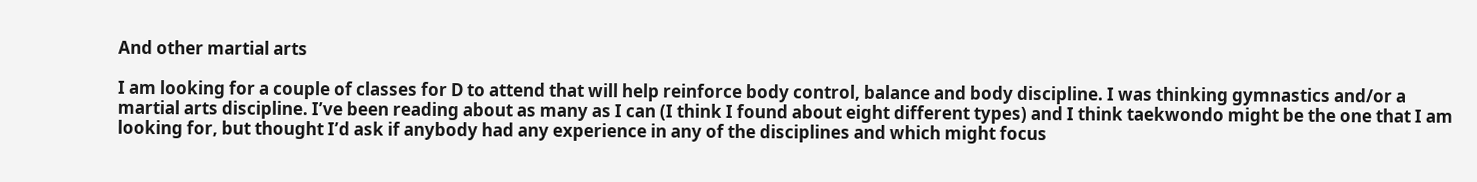And other martial arts

I am looking for a couple of classes for D to attend that will help reinforce body control, balance and body discipline. I was thinking gymnastics and/or a martial arts discipline. I’ve been reading about as many as I can (I think I found about eight different types) and I think taekwondo might be the one that I am looking for, but thought I’d ask if anybody had any experience in any of the disciplines and which might focus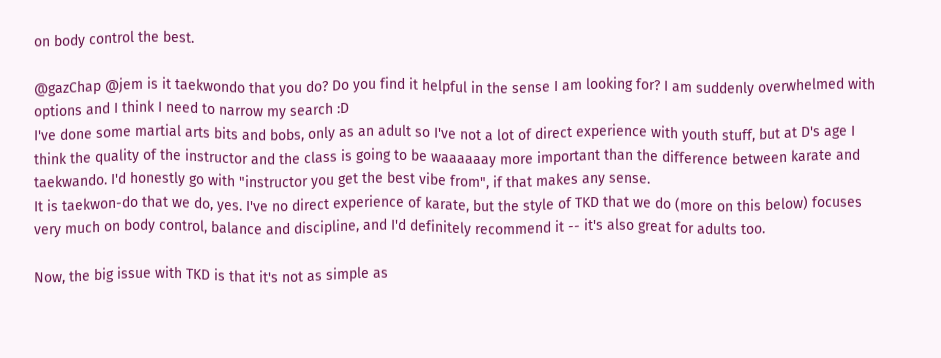on body control the best.

@gazChap @jem is it taekwondo that you do? Do you find it helpful in the sense I am looking for? I am suddenly overwhelmed with options and I think I need to narrow my search :D
I've done some martial arts bits and bobs, only as an adult so I've not a lot of direct experience with youth stuff, but at D's age I think the quality of the instructor and the class is going to be waaaaaay more important than the difference between karate and taekwando. I'd honestly go with "instructor you get the best vibe from", if that makes any sense.
It is taekwon-do that we do, yes. I've no direct experience of karate, but the style of TKD that we do (more on this below) focuses very much on body control, balance and discipline, and I'd definitely recommend it -- it's also great for adults too.

Now, the big issue with TKD is that it's not as simple as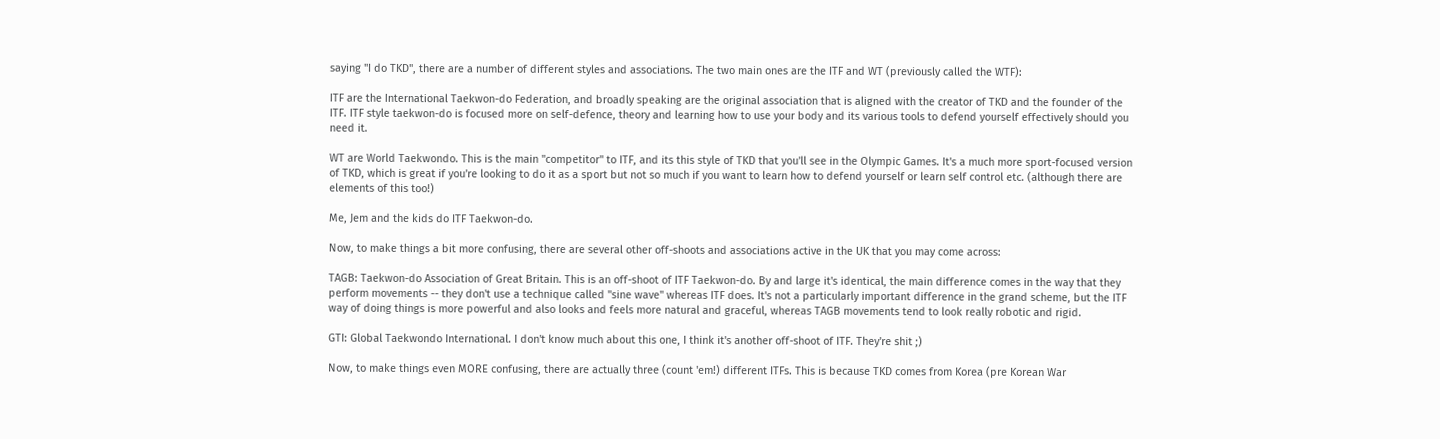saying "I do TKD", there are a number of different styles and associations. The two main ones are the ITF and WT (previously called the WTF):

ITF are the International Taekwon-do Federation, and broadly speaking are the original association that is aligned with the creator of TKD and the founder of the ITF. ITF style taekwon-do is focused more on self-defence, theory and learning how to use your body and its various tools to defend yourself effectively should you need it.

WT are World Taekwondo. This is the main "competitor" to ITF, and its this style of TKD that you'll see in the Olympic Games. It's a much more sport-focused version of TKD, which is great if you're looking to do it as a sport but not so much if you want to learn how to defend yourself or learn self control etc. (although there are elements of this too!)

Me, Jem and the kids do ITF Taekwon-do.

Now, to make things a bit more confusing, there are several other off-shoots and associations active in the UK that you may come across:

TAGB: Taekwon-do Association of Great Britain. This is an off-shoot of ITF Taekwon-do. By and large it's identical, the main difference comes in the way that they perform movements -- they don't use a technique called "sine wave" whereas ITF does. It's not a particularly important difference in the grand scheme, but the ITF way of doing things is more powerful and also looks and feels more natural and graceful, whereas TAGB movements tend to look really robotic and rigid.

GTI: Global Taekwondo International. I don't know much about this one, I think it's another off-shoot of ITF. They're shit ;)

Now, to make things even MORE confusing, there are actually three (count 'em!) different ITFs. This is because TKD comes from Korea (pre Korean War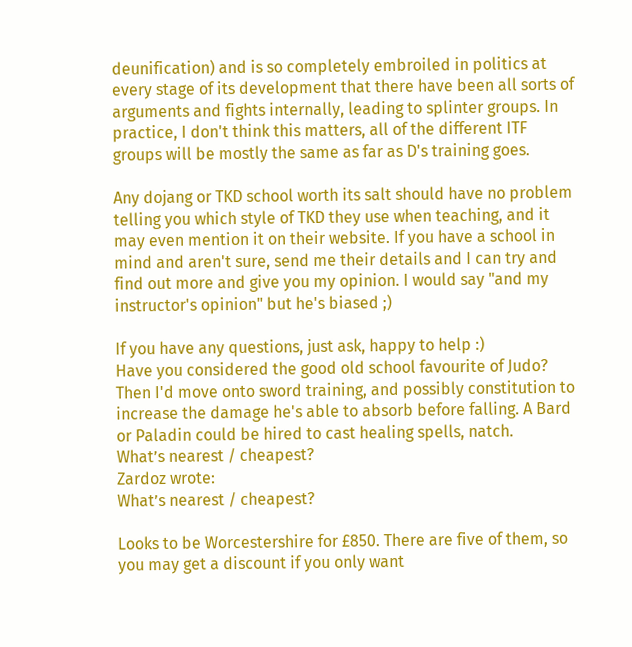deunification) and is so completely embroiled in politics at every stage of its development that there have been all sorts of arguments and fights internally, leading to splinter groups. In practice, I don't think this matters, all of the different ITF groups will be mostly the same as far as D's training goes.

Any dojang or TKD school worth its salt should have no problem telling you which style of TKD they use when teaching, and it may even mention it on their website. If you have a school in mind and aren't sure, send me their details and I can try and find out more and give you my opinion. I would say "and my instructor's opinion" but he's biased ;)

If you have any questions, just ask, happy to help :)
Have you considered the good old school favourite of Judo? Then I'd move onto sword training, and possibly constitution to increase the damage he's able to absorb before falling. A Bard or Paladin could be hired to cast healing spells, natch.
What’s nearest / cheapest?
Zardoz wrote:
What’s nearest / cheapest?

Looks to be Worcestershire for £850. There are five of them, so you may get a discount if you only want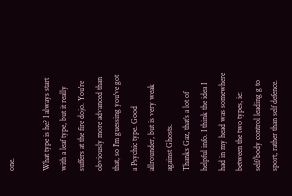one.

What type is he? I always start with a leaf type, but it really suffers at the fire dojo. You're obviously more advanced than that, so I'm guessing you've got a Psychic type. Good allrounder, but is very weak against Ghosts.
Thanks Gaz, that’s a lot of helpful info. I think the idea I had in my head was somewhere between the two types, ie: self/body control leading g to sport, rather than self defence.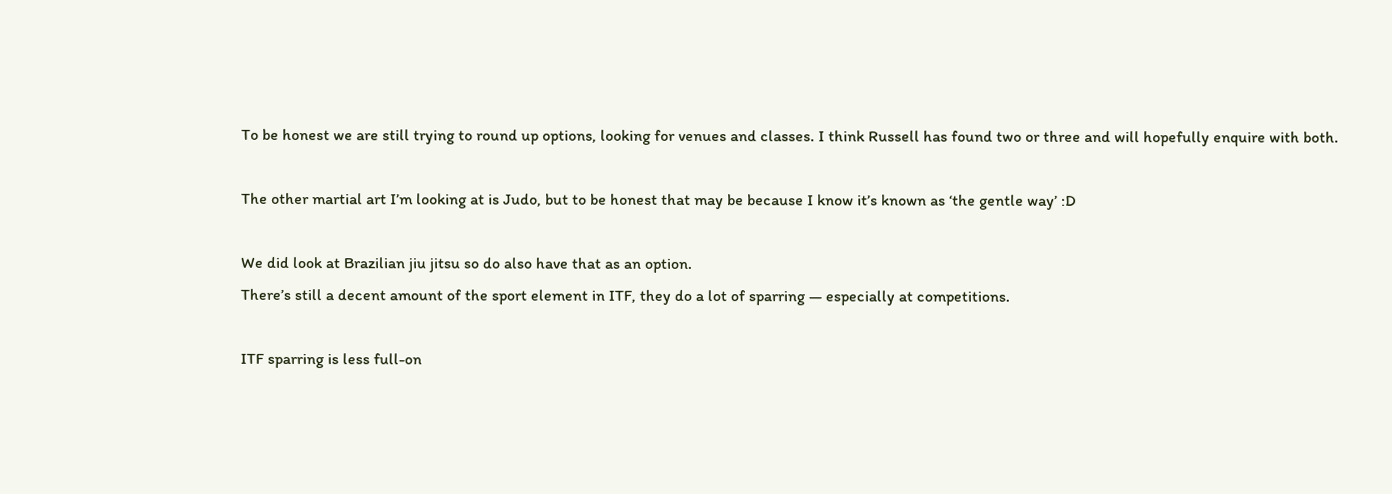To be honest we are still trying to round up options, looking for venues and classes. I think Russell has found two or three and will hopefully enquire with both.

The other martial art I’m looking at is Judo, but to be honest that may be because I know it’s known as ‘the gentle way’ :D

We did look at Brazilian jiu jitsu so do also have that as an option.
There’s still a decent amount of the sport element in ITF, they do a lot of sparring — especially at competitions.

ITF sparring is less full-on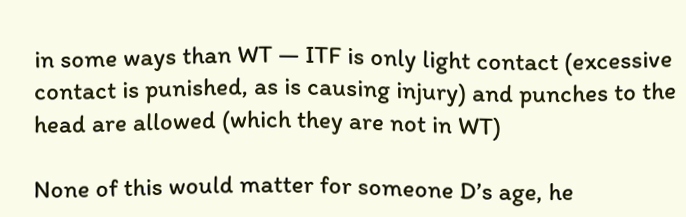in some ways than WT — ITF is only light contact (excessive contact is punished, as is causing injury) and punches to the head are allowed (which they are not in WT)

None of this would matter for someone D’s age, he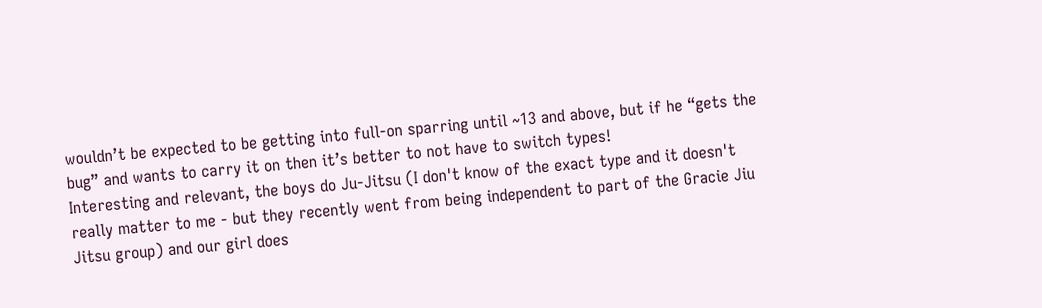wouldn’t be expected to be getting into full-on sparring until ~13 and above, but if he “gets the bug” and wants to carry it on then it’s better to not have to switch types!
Interesting and relevant, the boys do Ju-Jitsu (I don't know of the exact type and it doesn't really matter to me - but they recently went from being independent to part of the Gracie Jiu Jitsu group) and our girl does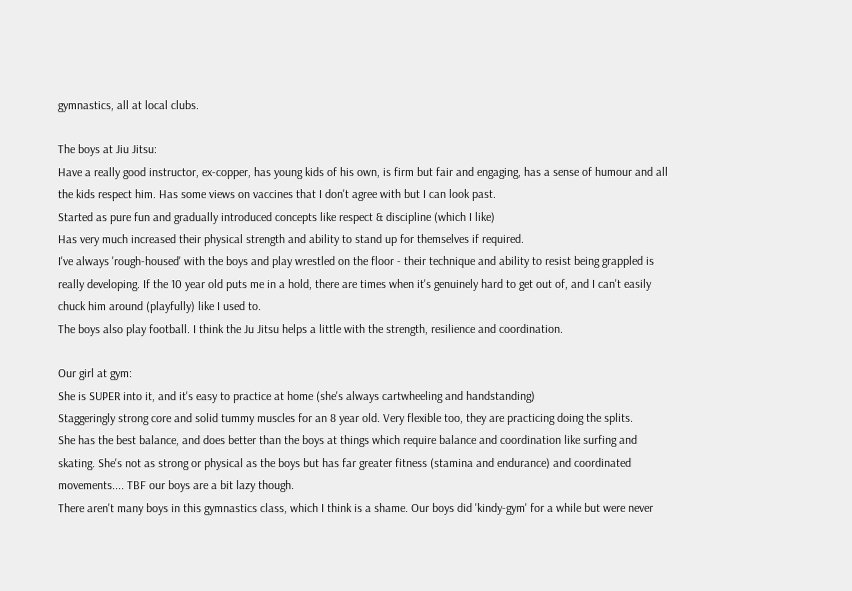gymnastics, all at local clubs.

The boys at Jiu Jitsu:
Have a really good instructor, ex-copper, has young kids of his own, is firm but fair and engaging, has a sense of humour and all the kids respect him. Has some views on vaccines that I don't agree with but I can look past.
Started as pure fun and gradually introduced concepts like respect & discipline (which I like)
Has very much increased their physical strength and ability to stand up for themselves if required.
I've always 'rough-housed' with the boys and play wrestled on the floor - their technique and ability to resist being grappled is really developing. If the 10 year old puts me in a hold, there are times when it's genuinely hard to get out of, and I can't easily chuck him around (playfully) like I used to.
The boys also play football. I think the Ju Jitsu helps a little with the strength, resilience and coordination.

Our girl at gym:
She is SUPER into it, and it's easy to practice at home (she's always cartwheeling and handstanding)
Staggeringly strong core and solid tummy muscles for an 8 year old. Very flexible too, they are practicing doing the splits.
She has the best balance, and does better than the boys at things which require balance and coordination like surfing and skating. She's not as strong or physical as the boys but has far greater fitness (stamina and endurance) and coordinated movements.... TBF our boys are a bit lazy though.
There aren't many boys in this gymnastics class, which I think is a shame. Our boys did 'kindy-gym' for a while but were never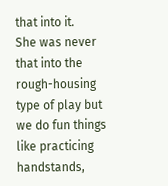that into it.
She was never that into the rough-housing type of play but we do fun things like practicing handstands,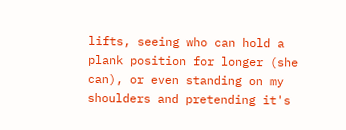lifts, seeing who can hold a plank position for longer (she can), or even standing on my shoulders and pretending it's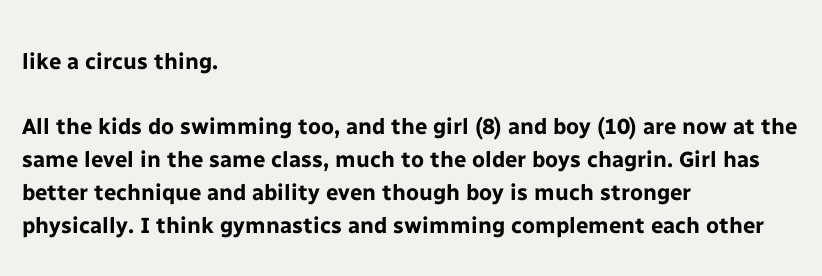like a circus thing.

All the kids do swimming too, and the girl (8) and boy (10) are now at the same level in the same class, much to the older boys chagrin. Girl has better technique and ability even though boy is much stronger physically. I think gymnastics and swimming complement each other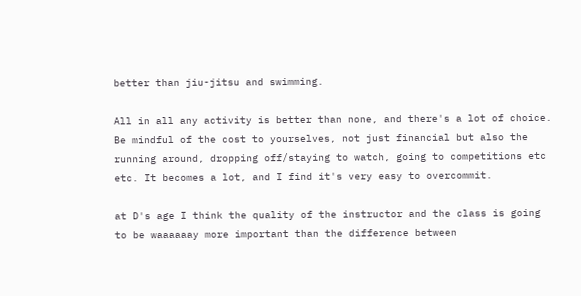better than jiu-jitsu and swimming.

All in all any activity is better than none, and there's a lot of choice. Be mindful of the cost to yourselves, not just financial but also the running around, dropping off/staying to watch, going to competitions etc etc. It becomes a lot, and I find it's very easy to overcommit.

at D's age I think the quality of the instructor and the class is going to be waaaaaay more important than the difference between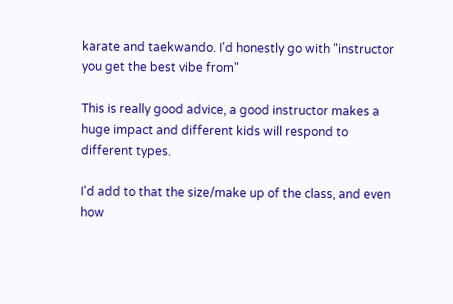karate and taekwando. I'd honestly go with "instructor you get the best vibe from"

This is really good advice, a good instructor makes a huge impact and different kids will respond to different types.

I'd add to that the size/make up of the class, and even how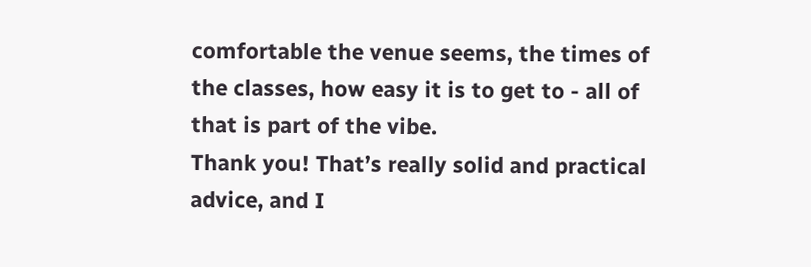comfortable the venue seems, the times of the classes, how easy it is to get to - all of that is part of the vibe.
Thank you! That’s really solid and practical advice, and I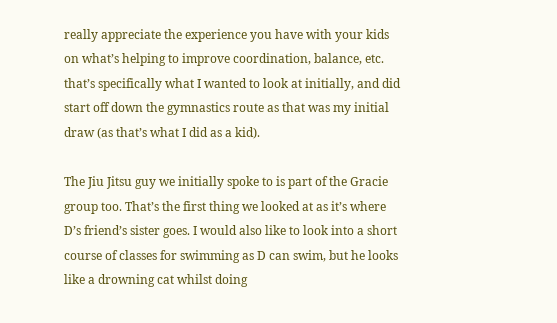really appreciate the experience you have with your kids on what’s helping to improve coordination, balance, etc. that’s specifically what I wanted to look at initially, and did start off down the gymnastics route as that was my initial draw (as that’s what I did as a kid).

The Jiu Jitsu guy we initially spoke to is part of the Gracie group too. That’s the first thing we looked at as it’s where D’s friend’s sister goes. I would also like to look into a short course of classes for swimming as D can swim, but he looks like a drowning cat whilst doing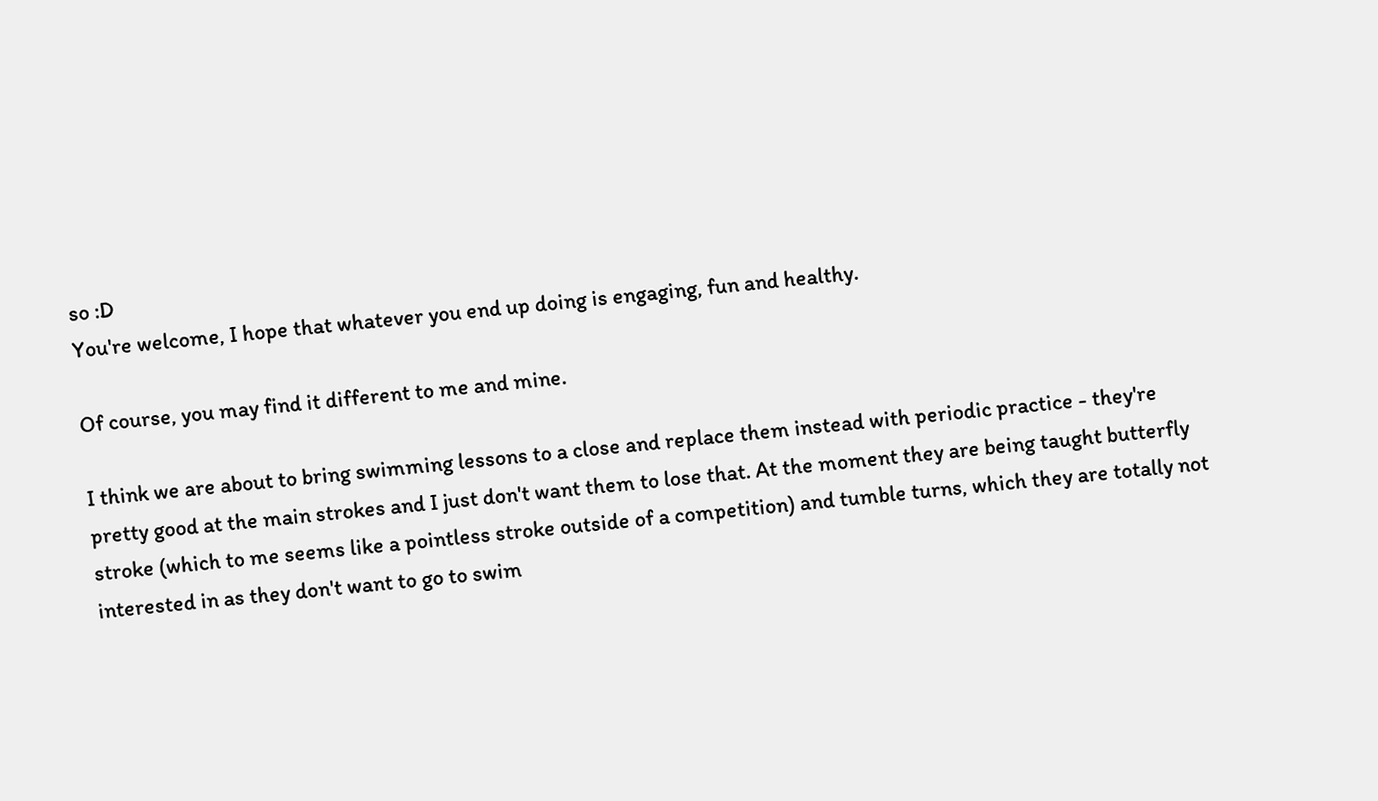so :D
You're welcome, I hope that whatever you end up doing is engaging, fun and healthy.

Of course, you may find it different to me and mine.

I think we are about to bring swimming lessons to a close and replace them instead with periodic practice - they're pretty good at the main strokes and I just don't want them to lose that. At the moment they are being taught butterfly stroke (which to me seems like a pointless stroke outside of a competition) and tumble turns, which they are totally not interested in as they don't want to go to swim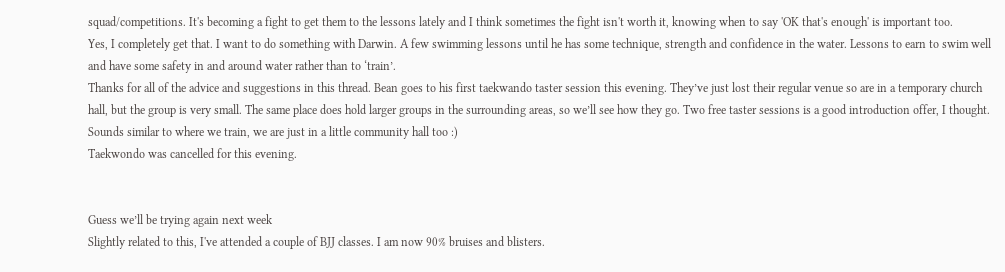squad/competitions. It's becoming a fight to get them to the lessons lately and I think sometimes the fight isn't worth it, knowing when to say 'OK that's enough' is important too.
Yes, I completely get that. I want to do something with Darwin. A few swimming lessons until he has some technique, strength and confidence in the water. Lessons to earn to swim well and have some safety in and around water rather than to ‘train’.
Thanks for all of the advice and suggestions in this thread. Bean goes to his first taekwando taster session this evening. They’ve just lost their regular venue so are in a temporary church hall, but the group is very small. The same place does hold larger groups in the surrounding areas, so we’ll see how they go. Two free taster sessions is a good introduction offer, I thought.
Sounds similar to where we train, we are just in a little community hall too :)
Taekwondo was cancelled for this evening.


Guess we’ll be trying again next week
Slightly related to this, I've attended a couple of BJJ classes. I am now 90% bruises and blisters.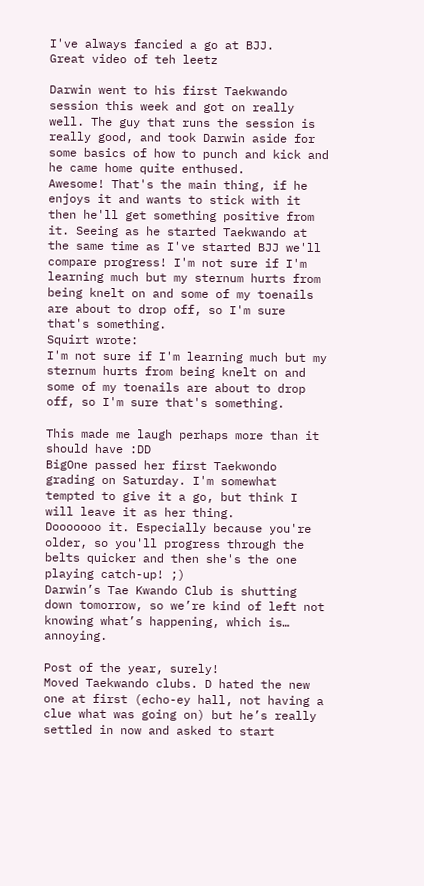I've always fancied a go at BJJ.
Great video of teh leetz

Darwin went to his first Taekwando session this week and got on really well. The guy that runs the session is really good, and took Darwin aside for some basics of how to punch and kick and he came home quite enthused.
Awesome! That's the main thing, if he enjoys it and wants to stick with it then he'll get something positive from it. Seeing as he started Taekwando at the same time as I've started BJJ we'll compare progress! I'm not sure if I'm learning much but my sternum hurts from being knelt on and some of my toenails are about to drop off, so I'm sure that's something.
Squirt wrote:
I'm not sure if I'm learning much but my sternum hurts from being knelt on and some of my toenails are about to drop off, so I'm sure that's something.

This made me laugh perhaps more than it should have :DD
BigOne passed her first Taekwondo grading on Saturday. I'm somewhat tempted to give it a go, but think I will leave it as her thing.
Dooooooo it. Especially because you're older, so you'll progress through the belts quicker and then she's the one playing catch-up! ;)
Darwin’s Tae Kwando Club is shutting down tomorrow, so we’re kind of left not knowing what’s happening, which is… annoying.

Post of the year, surely!
Moved Taekwando clubs. D hated the new one at first (echo-ey hall, not having a clue what was going on) but he’s really settled in now and asked to start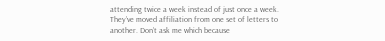attending twice a week instead of just once a week. They’ve moved affiliation from one set of letters to another. Don’t ask me which because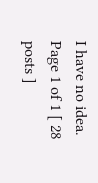I have no idea.
Page 1 of 1 [ 28 posts ]